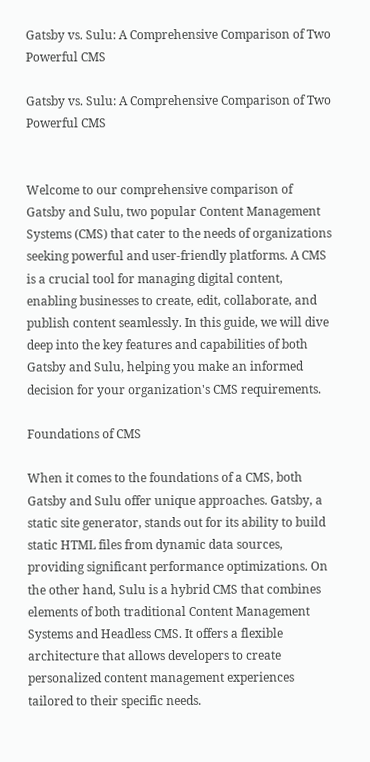Gatsby vs. Sulu: A Comprehensive Comparison of Two Powerful CMS

Gatsby vs. Sulu: A Comprehensive Comparison of Two Powerful CMS


Welcome to our comprehensive comparison of Gatsby and Sulu, two popular Content Management Systems (CMS) that cater to the needs of organizations seeking powerful and user-friendly platforms. A CMS is a crucial tool for managing digital content, enabling businesses to create, edit, collaborate, and publish content seamlessly. In this guide, we will dive deep into the key features and capabilities of both Gatsby and Sulu, helping you make an informed decision for your organization's CMS requirements.

Foundations of CMS

When it comes to the foundations of a CMS, both Gatsby and Sulu offer unique approaches. Gatsby, a static site generator, stands out for its ability to build static HTML files from dynamic data sources, providing significant performance optimizations. On the other hand, Sulu is a hybrid CMS that combines elements of both traditional Content Management Systems and Headless CMS. It offers a flexible architecture that allows developers to create personalized content management experiences tailored to their specific needs.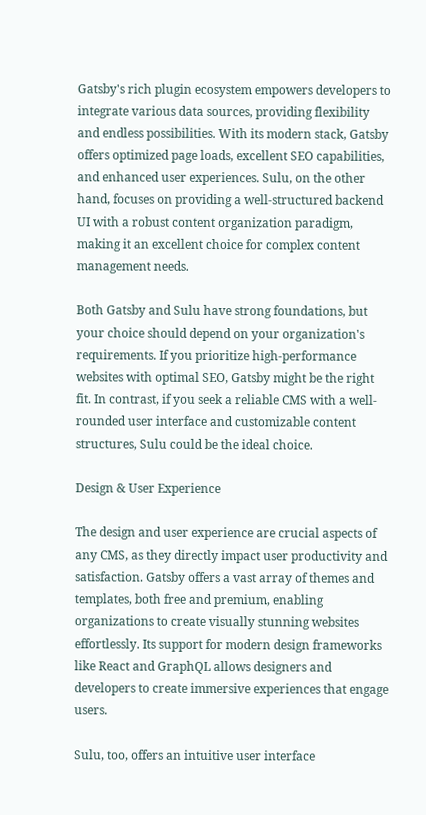Gatsby's rich plugin ecosystem empowers developers to integrate various data sources, providing flexibility and endless possibilities. With its modern stack, Gatsby offers optimized page loads, excellent SEO capabilities, and enhanced user experiences. Sulu, on the other hand, focuses on providing a well-structured backend UI with a robust content organization paradigm, making it an excellent choice for complex content management needs.

Both Gatsby and Sulu have strong foundations, but your choice should depend on your organization's requirements. If you prioritize high-performance websites with optimal SEO, Gatsby might be the right fit. In contrast, if you seek a reliable CMS with a well-rounded user interface and customizable content structures, Sulu could be the ideal choice.

Design & User Experience

The design and user experience are crucial aspects of any CMS, as they directly impact user productivity and satisfaction. Gatsby offers a vast array of themes and templates, both free and premium, enabling organizations to create visually stunning websites effortlessly. Its support for modern design frameworks like React and GraphQL allows designers and developers to create immersive experiences that engage users.

Sulu, too, offers an intuitive user interface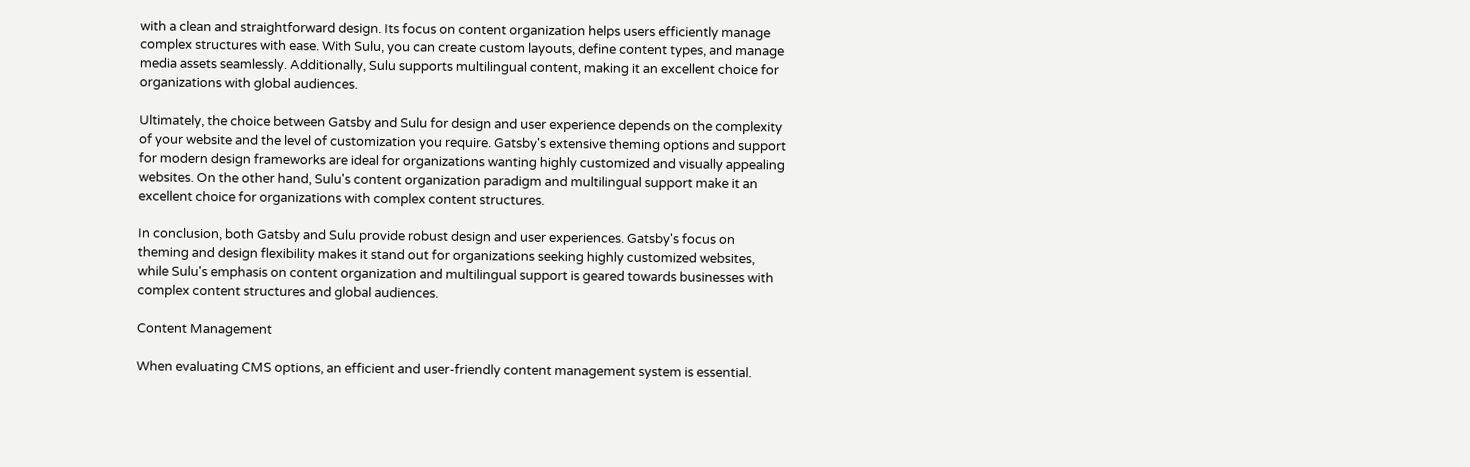with a clean and straightforward design. Its focus on content organization helps users efficiently manage complex structures with ease. With Sulu, you can create custom layouts, define content types, and manage media assets seamlessly. Additionally, Sulu supports multilingual content, making it an excellent choice for organizations with global audiences.

Ultimately, the choice between Gatsby and Sulu for design and user experience depends on the complexity of your website and the level of customization you require. Gatsby's extensive theming options and support for modern design frameworks are ideal for organizations wanting highly customized and visually appealing websites. On the other hand, Sulu's content organization paradigm and multilingual support make it an excellent choice for organizations with complex content structures.

In conclusion, both Gatsby and Sulu provide robust design and user experiences. Gatsby's focus on theming and design flexibility makes it stand out for organizations seeking highly customized websites, while Sulu's emphasis on content organization and multilingual support is geared towards businesses with complex content structures and global audiences.

Content Management

When evaluating CMS options, an efficient and user-friendly content management system is essential.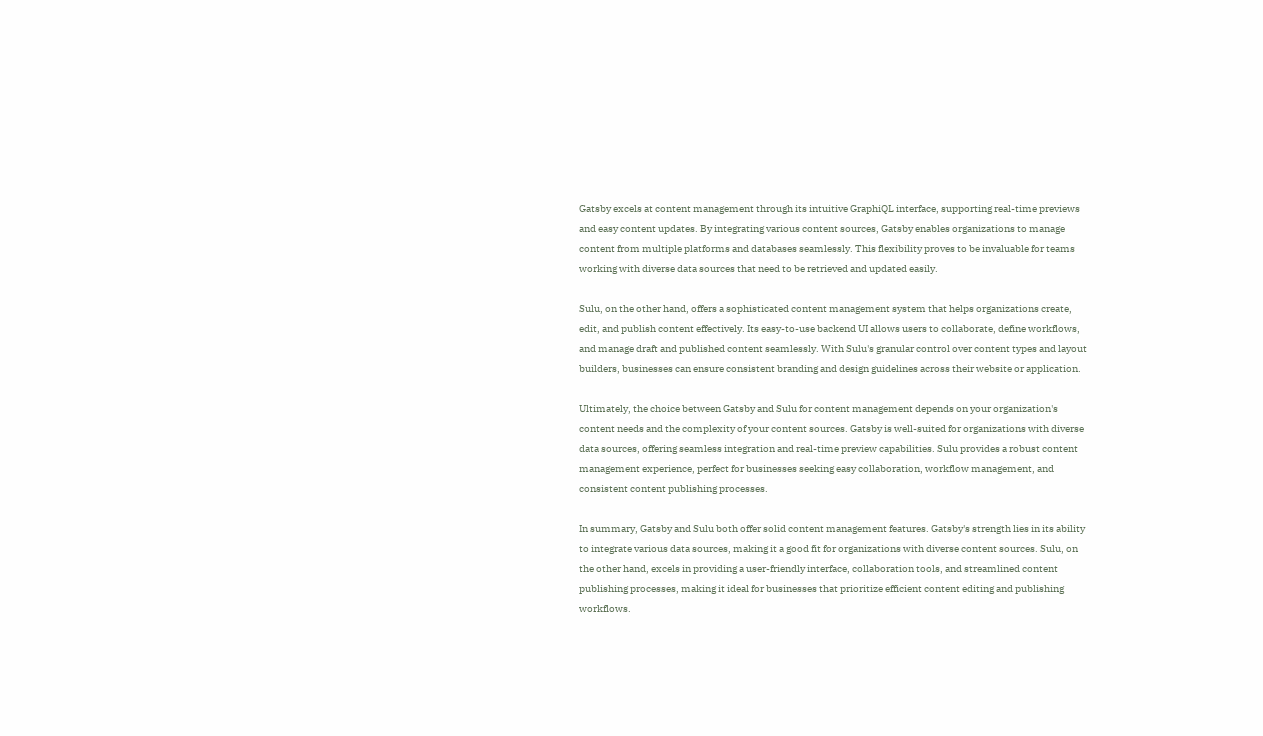Gatsby excels at content management through its intuitive GraphiQL interface, supporting real-time previews and easy content updates. By integrating various content sources, Gatsby enables organizations to manage content from multiple platforms and databases seamlessly. This flexibility proves to be invaluable for teams working with diverse data sources that need to be retrieved and updated easily.

Sulu, on the other hand, offers a sophisticated content management system that helps organizations create, edit, and publish content effectively. Its easy-to-use backend UI allows users to collaborate, define workflows, and manage draft and published content seamlessly. With Sulu's granular control over content types and layout builders, businesses can ensure consistent branding and design guidelines across their website or application.

Ultimately, the choice between Gatsby and Sulu for content management depends on your organization's content needs and the complexity of your content sources. Gatsby is well-suited for organizations with diverse data sources, offering seamless integration and real-time preview capabilities. Sulu provides a robust content management experience, perfect for businesses seeking easy collaboration, workflow management, and consistent content publishing processes.

In summary, Gatsby and Sulu both offer solid content management features. Gatsby's strength lies in its ability to integrate various data sources, making it a good fit for organizations with diverse content sources. Sulu, on the other hand, excels in providing a user-friendly interface, collaboration tools, and streamlined content publishing processes, making it ideal for businesses that prioritize efficient content editing and publishing workflows.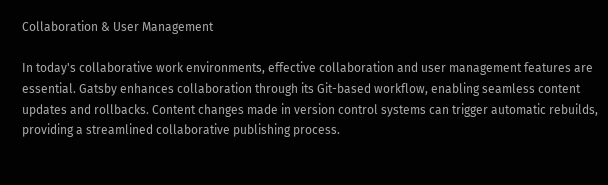Collaboration & User Management

In today's collaborative work environments, effective collaboration and user management features are essential. Gatsby enhances collaboration through its Git-based workflow, enabling seamless content updates and rollbacks. Content changes made in version control systems can trigger automatic rebuilds, providing a streamlined collaborative publishing process.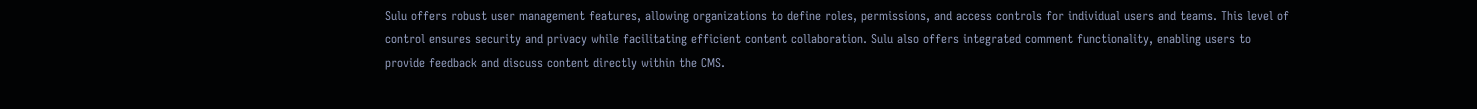Sulu offers robust user management features, allowing organizations to define roles, permissions, and access controls for individual users and teams. This level of control ensures security and privacy while facilitating efficient content collaboration. Sulu also offers integrated comment functionality, enabling users to provide feedback and discuss content directly within the CMS.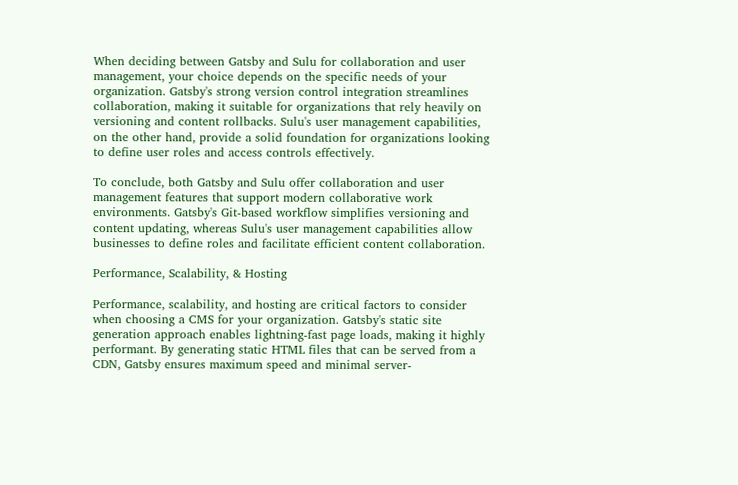When deciding between Gatsby and Sulu for collaboration and user management, your choice depends on the specific needs of your organization. Gatsby's strong version control integration streamlines collaboration, making it suitable for organizations that rely heavily on versioning and content rollbacks. Sulu's user management capabilities, on the other hand, provide a solid foundation for organizations looking to define user roles and access controls effectively.

To conclude, both Gatsby and Sulu offer collaboration and user management features that support modern collaborative work environments. Gatsby's Git-based workflow simplifies versioning and content updating, whereas Sulu's user management capabilities allow businesses to define roles and facilitate efficient content collaboration.

Performance, Scalability, & Hosting

Performance, scalability, and hosting are critical factors to consider when choosing a CMS for your organization. Gatsby's static site generation approach enables lightning-fast page loads, making it highly performant. By generating static HTML files that can be served from a CDN, Gatsby ensures maximum speed and minimal server-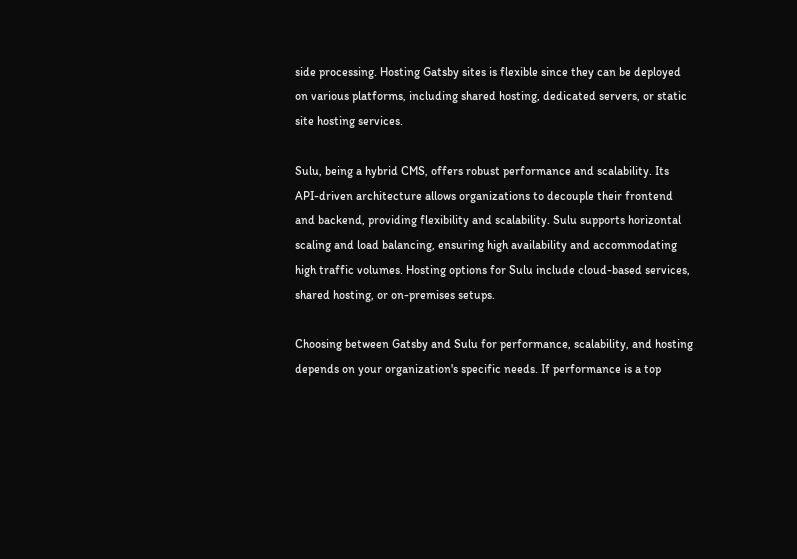side processing. Hosting Gatsby sites is flexible since they can be deployed on various platforms, including shared hosting, dedicated servers, or static site hosting services.

Sulu, being a hybrid CMS, offers robust performance and scalability. Its API-driven architecture allows organizations to decouple their frontend and backend, providing flexibility and scalability. Sulu supports horizontal scaling and load balancing, ensuring high availability and accommodating high traffic volumes. Hosting options for Sulu include cloud-based services, shared hosting, or on-premises setups.

Choosing between Gatsby and Sulu for performance, scalability, and hosting depends on your organization's specific needs. If performance is a top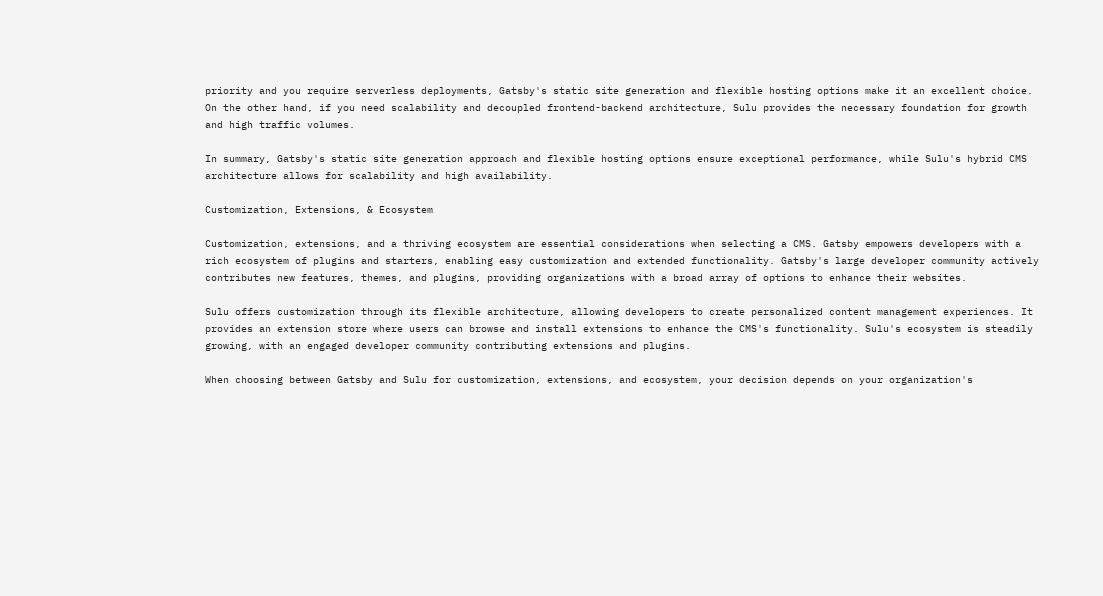priority and you require serverless deployments, Gatsby's static site generation and flexible hosting options make it an excellent choice. On the other hand, if you need scalability and decoupled frontend-backend architecture, Sulu provides the necessary foundation for growth and high traffic volumes.

In summary, Gatsby's static site generation approach and flexible hosting options ensure exceptional performance, while Sulu's hybrid CMS architecture allows for scalability and high availability.

Customization, Extensions, & Ecosystem

Customization, extensions, and a thriving ecosystem are essential considerations when selecting a CMS. Gatsby empowers developers with a rich ecosystem of plugins and starters, enabling easy customization and extended functionality. Gatsby's large developer community actively contributes new features, themes, and plugins, providing organizations with a broad array of options to enhance their websites.

Sulu offers customization through its flexible architecture, allowing developers to create personalized content management experiences. It provides an extension store where users can browse and install extensions to enhance the CMS's functionality. Sulu's ecosystem is steadily growing, with an engaged developer community contributing extensions and plugins.

When choosing between Gatsby and Sulu for customization, extensions, and ecosystem, your decision depends on your organization's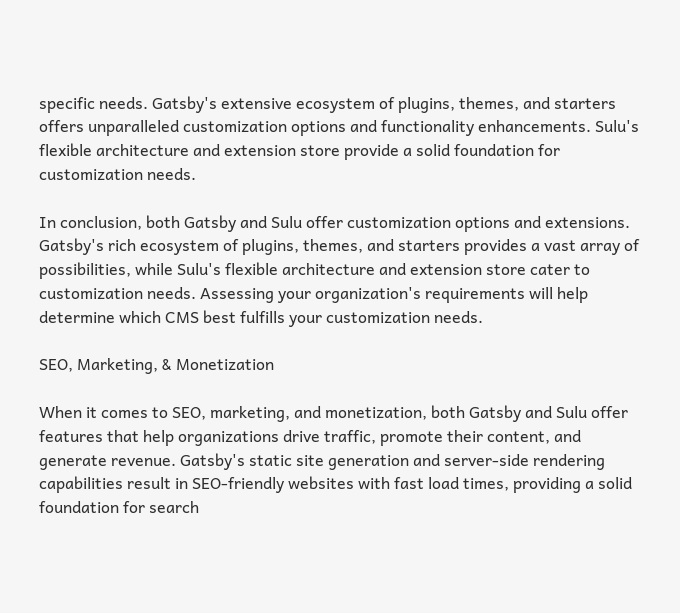specific needs. Gatsby's extensive ecosystem of plugins, themes, and starters offers unparalleled customization options and functionality enhancements. Sulu's flexible architecture and extension store provide a solid foundation for customization needs.

In conclusion, both Gatsby and Sulu offer customization options and extensions. Gatsby's rich ecosystem of plugins, themes, and starters provides a vast array of possibilities, while Sulu's flexible architecture and extension store cater to customization needs. Assessing your organization's requirements will help determine which CMS best fulfills your customization needs.

SEO, Marketing, & Monetization

When it comes to SEO, marketing, and monetization, both Gatsby and Sulu offer features that help organizations drive traffic, promote their content, and generate revenue. Gatsby's static site generation and server-side rendering capabilities result in SEO-friendly websites with fast load times, providing a solid foundation for search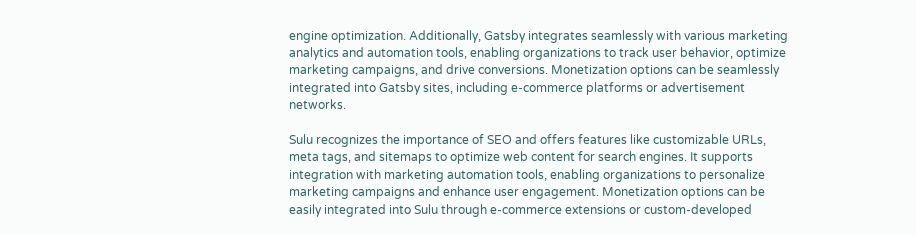engine optimization. Additionally, Gatsby integrates seamlessly with various marketing analytics and automation tools, enabling organizations to track user behavior, optimize marketing campaigns, and drive conversions. Monetization options can be seamlessly integrated into Gatsby sites, including e-commerce platforms or advertisement networks.

Sulu recognizes the importance of SEO and offers features like customizable URLs, meta tags, and sitemaps to optimize web content for search engines. It supports integration with marketing automation tools, enabling organizations to personalize marketing campaigns and enhance user engagement. Monetization options can be easily integrated into Sulu through e-commerce extensions or custom-developed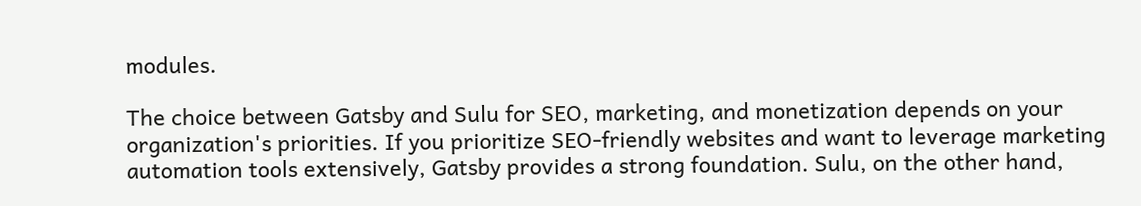modules.

The choice between Gatsby and Sulu for SEO, marketing, and monetization depends on your organization's priorities. If you prioritize SEO-friendly websites and want to leverage marketing automation tools extensively, Gatsby provides a strong foundation. Sulu, on the other hand,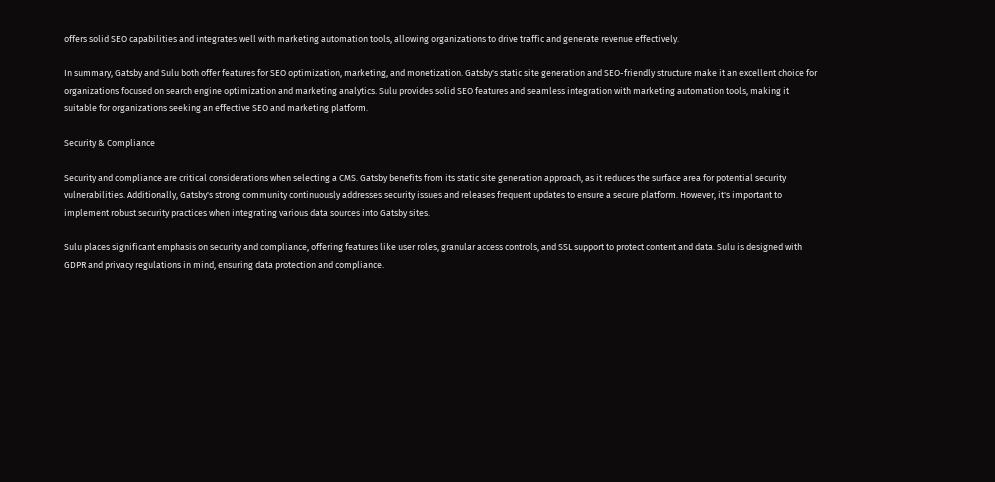offers solid SEO capabilities and integrates well with marketing automation tools, allowing organizations to drive traffic and generate revenue effectively.

In summary, Gatsby and Sulu both offer features for SEO optimization, marketing, and monetization. Gatsby's static site generation and SEO-friendly structure make it an excellent choice for organizations focused on search engine optimization and marketing analytics. Sulu provides solid SEO features and seamless integration with marketing automation tools, making it suitable for organizations seeking an effective SEO and marketing platform.

Security & Compliance

Security and compliance are critical considerations when selecting a CMS. Gatsby benefits from its static site generation approach, as it reduces the surface area for potential security vulnerabilities. Additionally, Gatsby's strong community continuously addresses security issues and releases frequent updates to ensure a secure platform. However, it's important to implement robust security practices when integrating various data sources into Gatsby sites.

Sulu places significant emphasis on security and compliance, offering features like user roles, granular access controls, and SSL support to protect content and data. Sulu is designed with GDPR and privacy regulations in mind, ensuring data protection and compliance.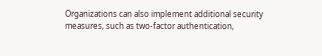Organizations can also implement additional security measures, such as two-factor authentication,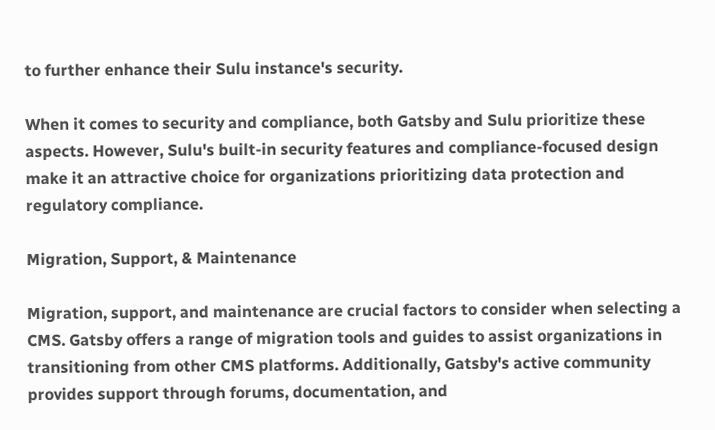to further enhance their Sulu instance's security.

When it comes to security and compliance, both Gatsby and Sulu prioritize these aspects. However, Sulu's built-in security features and compliance-focused design make it an attractive choice for organizations prioritizing data protection and regulatory compliance.

Migration, Support, & Maintenance

Migration, support, and maintenance are crucial factors to consider when selecting a CMS. Gatsby offers a range of migration tools and guides to assist organizations in transitioning from other CMS platforms. Additionally, Gatsby's active community provides support through forums, documentation, and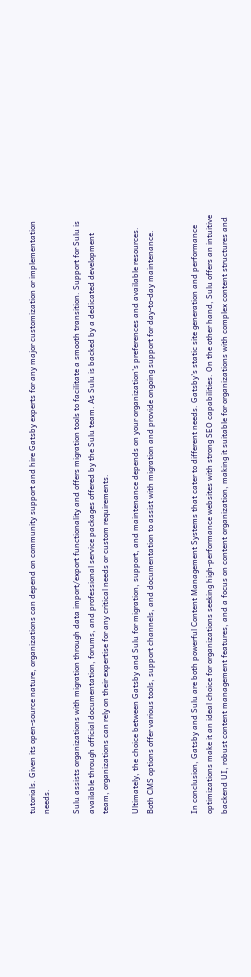tutorials. Given its open-source nature, organizations can depend on community support and hire Gatsby experts for any major customization or implementation needs.

Sulu assists organizations with migration through data import/export functionality and offers migration tools to facilitate a smooth transition. Support for Sulu is available through official documentation, forums, and professional service packages offered by the Sulu team. As Sulu is backed by a dedicated development team, organizations can rely on their expertise for any critical needs or custom requirements.

Ultimately, the choice between Gatsby and Sulu for migration, support, and maintenance depends on your organization's preferences and available resources. Both CMS options offer various tools, support channels, and documentation to assist with migration and provide ongoing support for day-to-day maintenance.


In conclusion, Gatsby and Sulu are both powerful Content Management Systems that cater to different needs. Gatsby's static site generation and performance optimizations make it an ideal choice for organizations seeking high-performance websites with strong SEO capabilities. On the other hand, Sulu offers an intuitive backend UI, robust content management features, and a focus on content organization, making it suitable for organizations with complex content structures and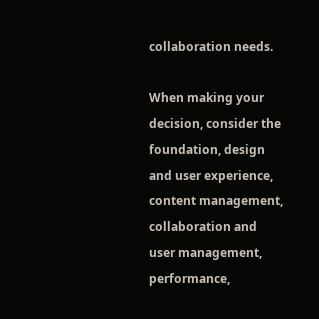collaboration needs.

When making your decision, consider the foundation, design and user experience, content management, collaboration and user management, performance,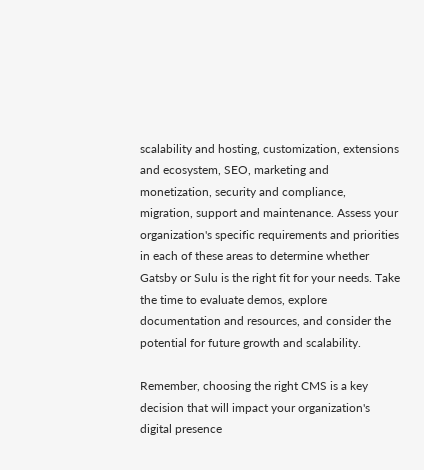scalability and hosting, customization, extensions and ecosystem, SEO, marketing and monetization, security and compliance, migration, support and maintenance. Assess your organization's specific requirements and priorities in each of these areas to determine whether Gatsby or Sulu is the right fit for your needs. Take the time to evaluate demos, explore documentation and resources, and consider the potential for future growth and scalability.

Remember, choosing the right CMS is a key decision that will impact your organization's digital presence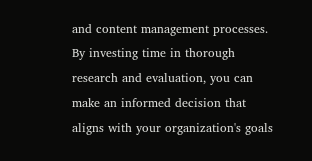and content management processes. By investing time in thorough research and evaluation, you can make an informed decision that aligns with your organization's goals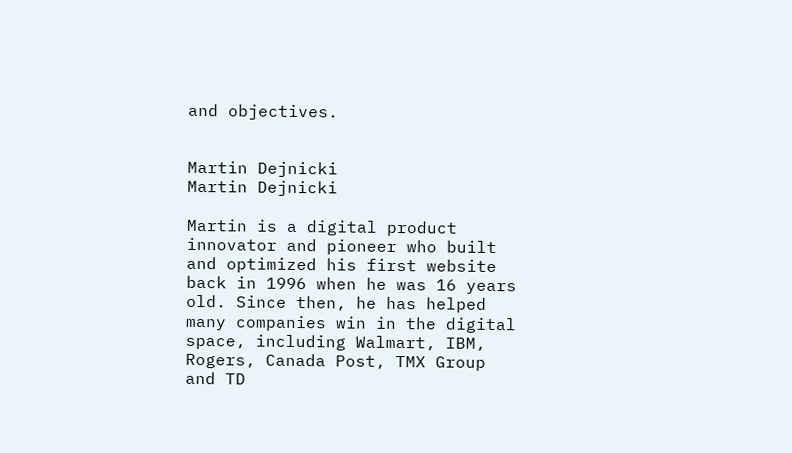and objectives.


Martin Dejnicki
Martin Dejnicki

Martin is a digital product innovator and pioneer who built and optimized his first website back in 1996 when he was 16 years old. Since then, he has helped many companies win in the digital space, including Walmart, IBM, Rogers, Canada Post, TMX Group and TD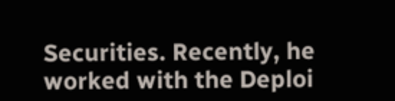Securities. Recently, he worked with the Deploi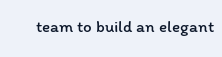team to build an elegant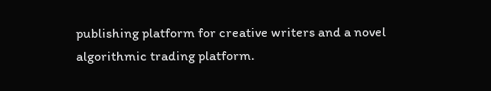publishing platform for creative writers and a novel algorithmic trading platform.